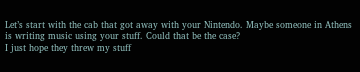Let’s start with the cab that got away with your Nintendo. Maybe someone in Athens is writing music using your stuff. Could that be the case?
I just hope they threw my stuff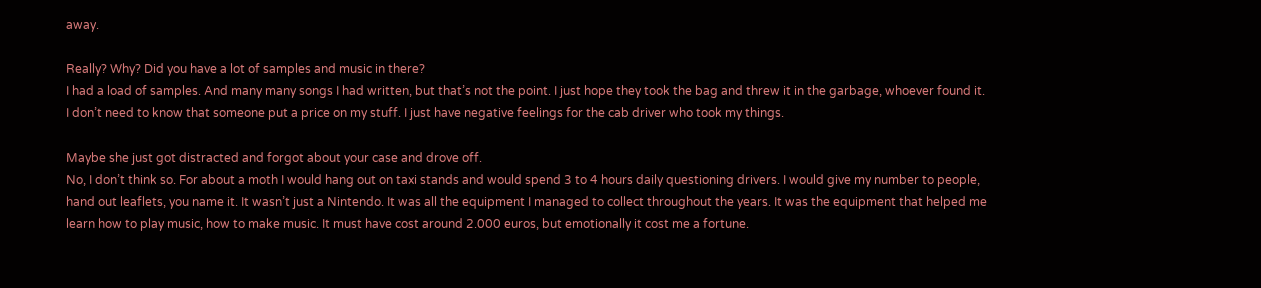away.

Really? Why? Did you have a lot of samples and music in there?
I had a load of samples. And many many songs I had written, but that’s not the point. I just hope they took the bag and threw it in the garbage, whoever found it. I don’t need to know that someone put a price on my stuff. I just have negative feelings for the cab driver who took my things.

Maybe she just got distracted and forgot about your case and drove off.
No, I don’t think so. For about a moth I would hang out on taxi stands and would spend 3 to 4 hours daily questioning drivers. I would give my number to people, hand out leaflets, you name it. It wasn’t just a Nintendo. It was all the equipment I managed to collect throughout the years. It was the equipment that helped me learn how to play music, how to make music. It must have cost around 2.000 euros, but emotionally it cost me a fortune.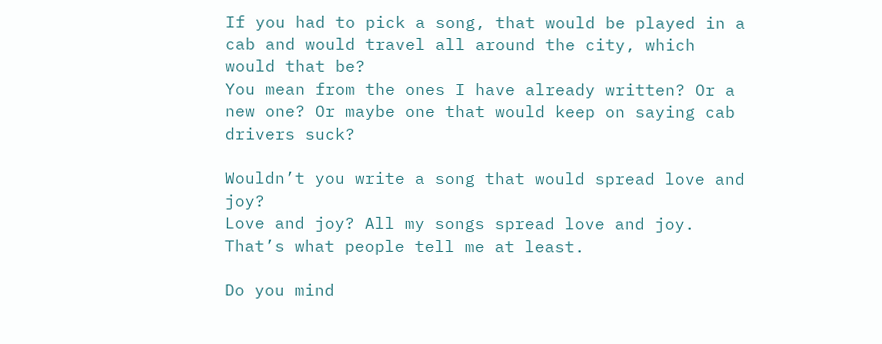If you had to pick a song, that would be played in a cab and would travel all around the city, which would that be?
You mean from the ones I have already written? Or a new one? Or maybe one that would keep on saying cab drivers suck?

Wouldn’t you write a song that would spread love and joy?
Love and joy? All my songs spread love and joy. That’s what people tell me at least.

Do you mind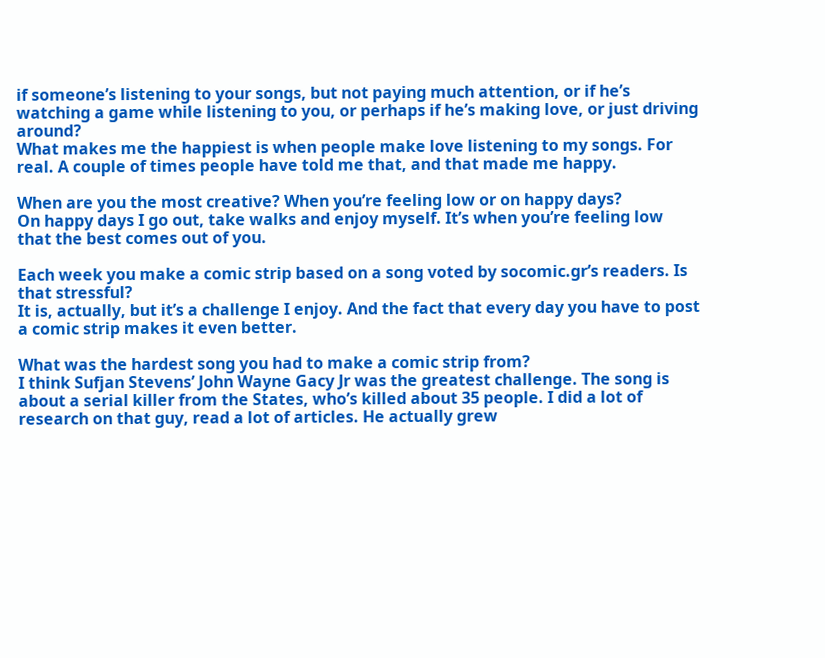if someone’s listening to your songs, but not paying much attention, or if he’s watching a game while listening to you, or perhaps if he’s making love, or just driving around?
What makes me the happiest is when people make love listening to my songs. For real. A couple of times people have told me that, and that made me happy.

When are you the most creative? When you’re feeling low or on happy days?
On happy days I go out, take walks and enjoy myself. It’s when you’re feeling low that the best comes out of you.

Each week you make a comic strip based on a song voted by socomic.gr’s readers. Is that stressful?
It is, actually, but it’s a challenge I enjoy. And the fact that every day you have to post a comic strip makes it even better.

What was the hardest song you had to make a comic strip from?
I think Sufjan Stevens’ John Wayne Gacy Jr was the greatest challenge. The song is about a serial killer from the States, who’s killed about 35 people. I did a lot of research on that guy, read a lot of articles. He actually grew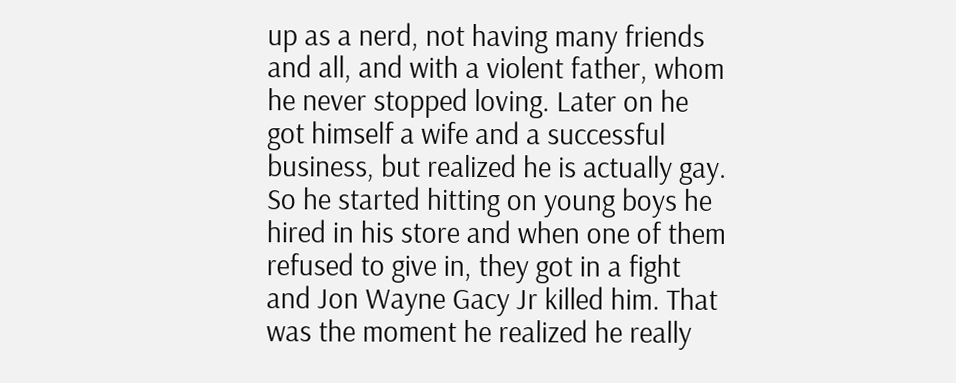up as a nerd, not having many friends and all, and with a violent father, whom he never stopped loving. Later on he got himself a wife and a successful business, but realized he is actually gay. So he started hitting on young boys he hired in his store and when one of them refused to give in, they got in a fight and Jon Wayne Gacy Jr killed him. That was the moment he realized he really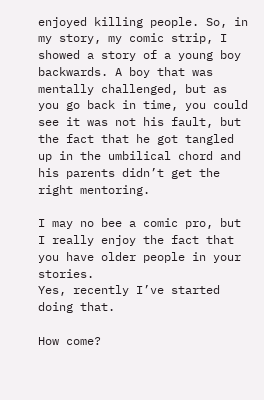enjoyed killing people. So, in my story, my comic strip, I showed a story of a young boy backwards. A boy that was mentally challenged, but as you go back in time, you could see it was not his fault, but the fact that he got tangled up in the umbilical chord and his parents didn’t get the right mentoring.

I may no bee a comic pro, but I really enjoy the fact that you have older people in your stories.
Yes, recently I’ve started doing that.

How come?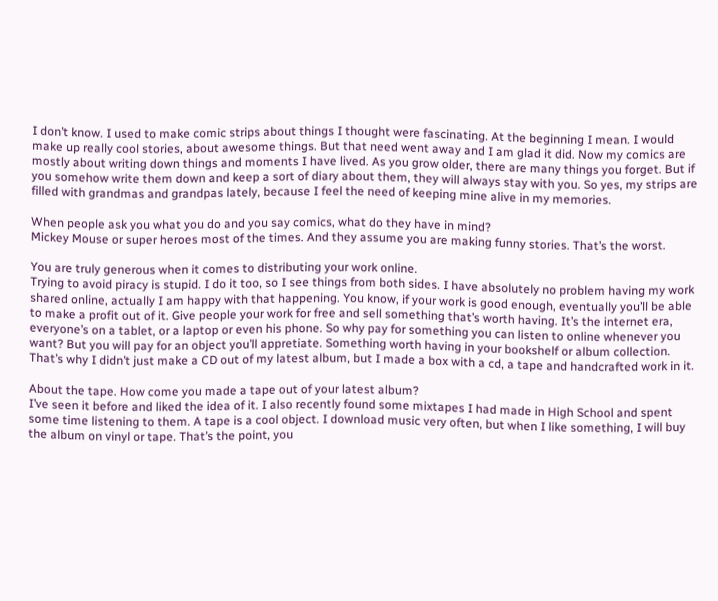I don’t know. I used to make comic strips about things I thought were fascinating. At the beginning I mean. I would make up really cool stories, about awesome things. But that need went away and I am glad it did. Now my comics are mostly about writing down things and moments I have lived. As you grow older, there are many things you forget. But if you somehow write them down and keep a sort of diary about them, they will always stay with you. So yes, my strips are filled with grandmas and grandpas lately, because I feel the need of keeping mine alive in my memories.

When people ask you what you do and you say comics, what do they have in mind?
Mickey Mouse or super heroes most of the times. And they assume you are making funny stories. That’s the worst.

You are truly generous when it comes to distributing your work online.
Trying to avoid piracy is stupid. I do it too, so I see things from both sides. I have absolutely no problem having my work shared online, actually I am happy with that happening. You know, if your work is good enough, eventually you’ll be able to make a profit out of it. Give people your work for free and sell something that’s worth having. It’s the internet era, everyone’s on a tablet, or a laptop or even his phone. So why pay for something you can listen to online whenever you want? But you will pay for an object you’ll appretiate. Something worth having in your bookshelf or album collection. That’s why I didn’t just make a CD out of my latest album, but I made a box with a cd, a tape and handcrafted work in it.

About the tape. How come you made a tape out of your latest album?
I’ve seen it before and liked the idea of it. I also recently found some mixtapes I had made in High School and spent some time listening to them. A tape is a cool object. I download music very often, but when I like something, I will buy the album on vinyl or tape. That’s the point, you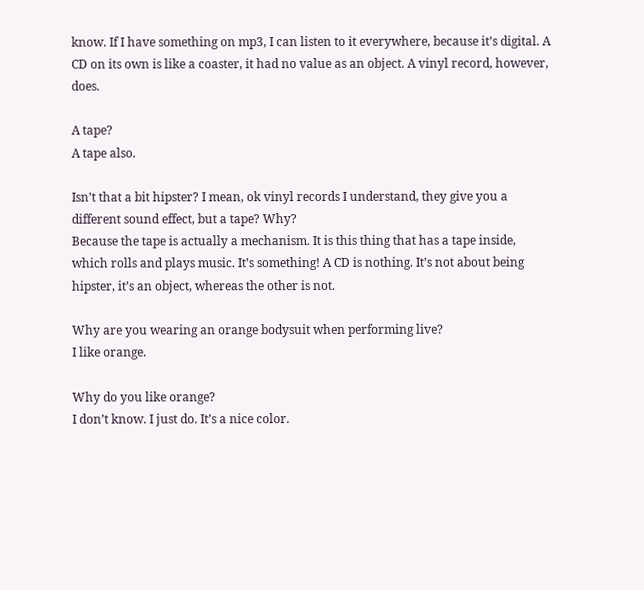know. If I have something on mp3, I can listen to it everywhere, because it’s digital. A CD on its own is like a coaster, it had no value as an object. A vinyl record, however, does.

A tape?
A tape also.

Isn’t that a bit hipster? I mean, ok vinyl records I understand, they give you a different sound effect, but a tape? Why?
Because the tape is actually a mechanism. It is this thing that has a tape inside, which rolls and plays music. It’s something! A CD is nothing. It’s not about being hipster, it’s an object, whereas the other is not.

Why are you wearing an orange bodysuit when performing live?
I like orange.

Why do you like orange?
I don’t know. I just do. It’s a nice color.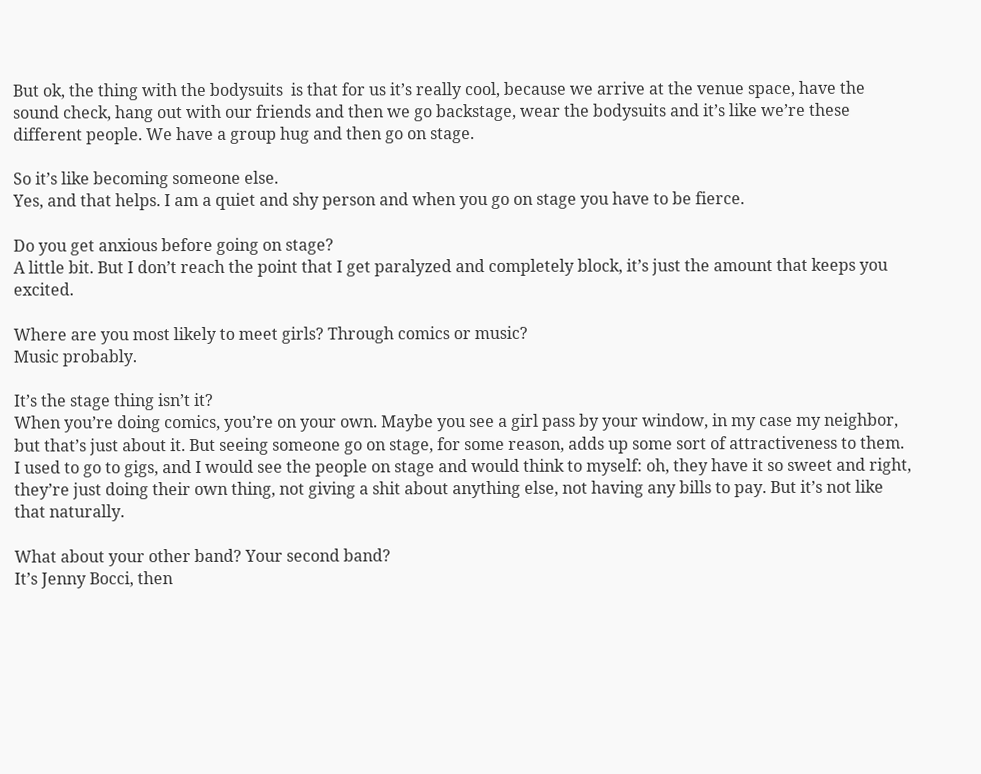But ok, the thing with the bodysuits  is that for us it’s really cool, because we arrive at the venue space, have the sound check, hang out with our friends and then we go backstage, wear the bodysuits and it’s like we’re these different people. We have a group hug and then go on stage.

So it’s like becoming someone else.
Yes, and that helps. I am a quiet and shy person and when you go on stage you have to be fierce.

Do you get anxious before going on stage?
A little bit. But I don’t reach the point that I get paralyzed and completely block, it’s just the amount that keeps you excited.

Where are you most likely to meet girls? Through comics or music?
Music probably.

It’s the stage thing isn’t it?
When you’re doing comics, you’re on your own. Maybe you see a girl pass by your window, in my case my neighbor, but that’s just about it. But seeing someone go on stage, for some reason, adds up some sort of attractiveness to them. I used to go to gigs, and I would see the people on stage and would think to myself: oh, they have it so sweet and right, they’re just doing their own thing, not giving a shit about anything else, not having any bills to pay. But it’s not like that naturally.

What about your other band? Your second band?
It’s Jenny Bocci, then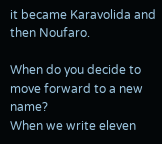it became Karavolida and then Noufaro.

When do you decide to move forward to a new name?
When we write eleven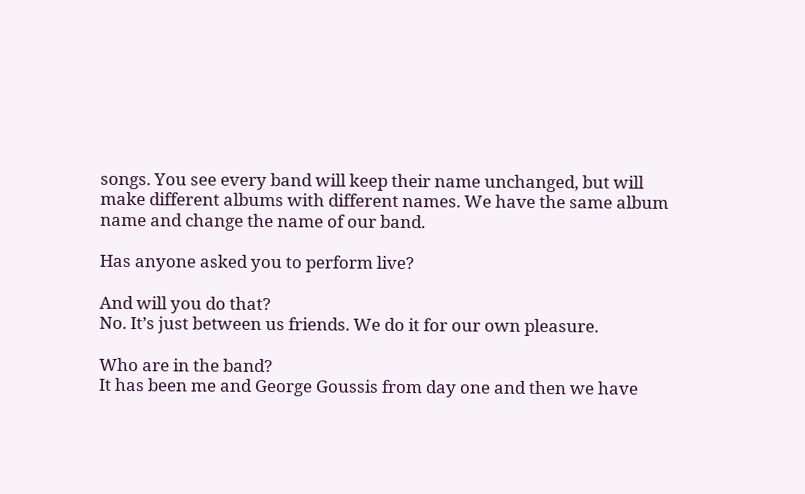songs. You see every band will keep their name unchanged, but will make different albums with different names. We have the same album name and change the name of our band.

Has anyone asked you to perform live?

And will you do that?
No. It’s just between us friends. We do it for our own pleasure.

Who are in the band?
It has been me and George Goussis from day one and then we have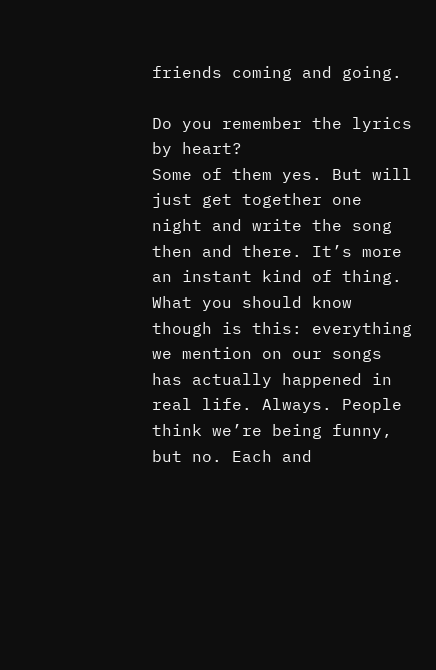friends coming and going.

Do you remember the lyrics by heart?
Some of them yes. But will just get together one night and write the song then and there. It’s more an instant kind of thing. What you should know though is this: everything we mention on our songs has actually happened in real life. Always. People think we’re being funny, but no. Each and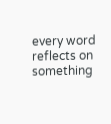every word reflects on something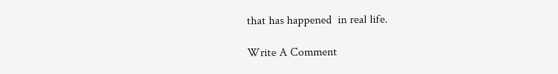that has happened  in real life.

Write A Comment